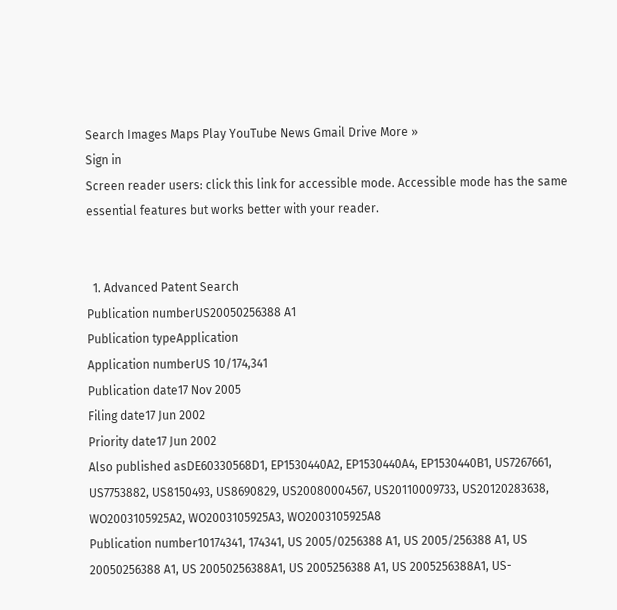Search Images Maps Play YouTube News Gmail Drive More »
Sign in
Screen reader users: click this link for accessible mode. Accessible mode has the same essential features but works better with your reader.


  1. Advanced Patent Search
Publication numberUS20050256388 A1
Publication typeApplication
Application numberUS 10/174,341
Publication date17 Nov 2005
Filing date17 Jun 2002
Priority date17 Jun 2002
Also published asDE60330568D1, EP1530440A2, EP1530440A4, EP1530440B1, US7267661, US7753882, US8150493, US8690829, US20080004567, US20110009733, US20120283638, WO2003105925A2, WO2003105925A3, WO2003105925A8
Publication number10174341, 174341, US 2005/0256388 A1, US 2005/256388 A1, US 20050256388 A1, US 20050256388A1, US 2005256388 A1, US 2005256388A1, US-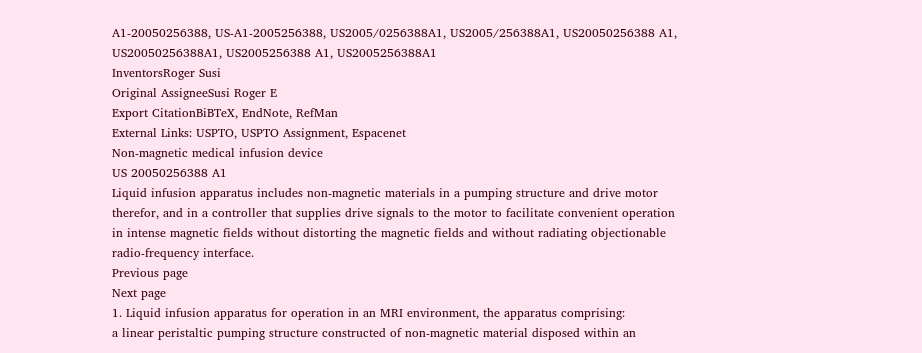A1-20050256388, US-A1-2005256388, US2005/0256388A1, US2005/256388A1, US20050256388 A1, US20050256388A1, US2005256388 A1, US2005256388A1
InventorsRoger Susi
Original AssigneeSusi Roger E
Export CitationBiBTeX, EndNote, RefMan
External Links: USPTO, USPTO Assignment, Espacenet
Non-magnetic medical infusion device
US 20050256388 A1
Liquid infusion apparatus includes non-magnetic materials in a pumping structure and drive motor therefor, and in a controller that supplies drive signals to the motor to facilitate convenient operation in intense magnetic fields without distorting the magnetic fields and without radiating objectionable radio-frequency interface.
Previous page
Next page
1. Liquid infusion apparatus for operation in an MRI environment, the apparatus comprising:
a linear peristaltic pumping structure constructed of non-magnetic material disposed within an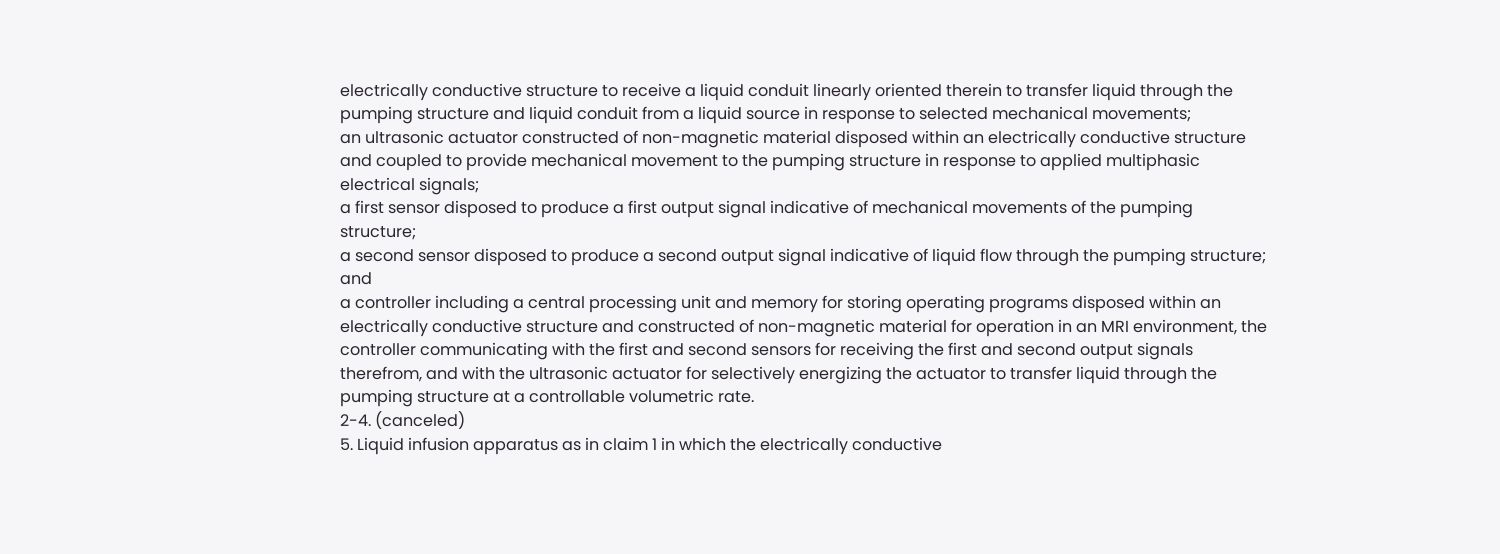electrically conductive structure to receive a liquid conduit linearly oriented therein to transfer liquid through the pumping structure and liquid conduit from a liquid source in response to selected mechanical movements;
an ultrasonic actuator constructed of non-magnetic material disposed within an electrically conductive structure and coupled to provide mechanical movement to the pumping structure in response to applied multiphasic electrical signals;
a first sensor disposed to produce a first output signal indicative of mechanical movements of the pumping structure;
a second sensor disposed to produce a second output signal indicative of liquid flow through the pumping structure; and
a controller including a central processing unit and memory for storing operating programs disposed within an electrically conductive structure and constructed of non-magnetic material for operation in an MRI environment, the controller communicating with the first and second sensors for receiving the first and second output signals therefrom, and with the ultrasonic actuator for selectively energizing the actuator to transfer liquid through the pumping structure at a controllable volumetric rate.
2-4. (canceled)
5. Liquid infusion apparatus as in claim 1 in which the electrically conductive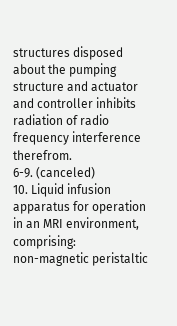structures disposed about the pumping structure and actuator and controller inhibits radiation of radio frequency interference therefrom.
6-9. (canceled)
10. Liquid infusion apparatus for operation in an MRI environment, comprising:
non-magnetic peristaltic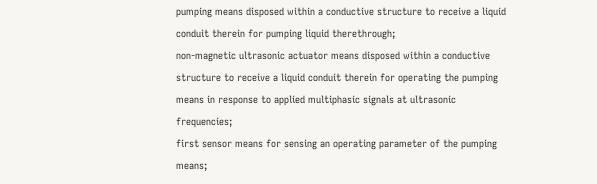pumping means disposed within a conductive structure to receive a liquid conduit therein for pumping liquid therethrough;
non-magnetic ultrasonic actuator means disposed within a conductive structure to receive a liquid conduit therein for operating the pumping means in response to applied multiphasic signals at ultrasonic frequencies;
first sensor means for sensing an operating parameter of the pumping means;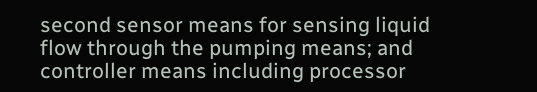second sensor means for sensing liquid flow through the pumping means; and
controller means including processor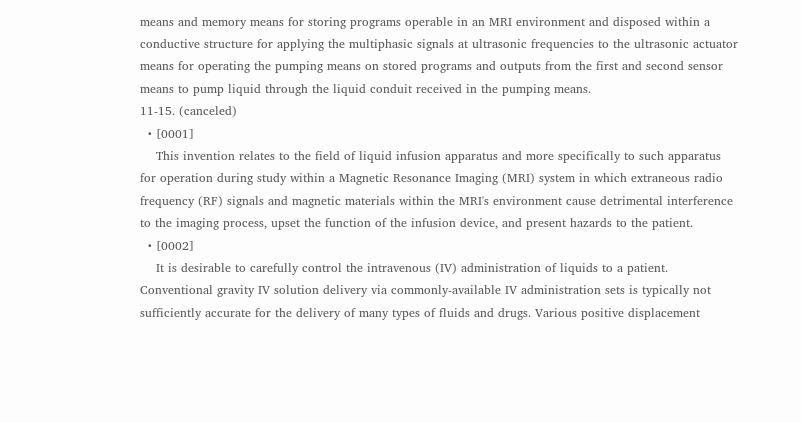means and memory means for storing programs operable in an MRI environment and disposed within a conductive structure for applying the multiphasic signals at ultrasonic frequencies to the ultrasonic actuator means for operating the pumping means on stored programs and outputs from the first and second sensor means to pump liquid through the liquid conduit received in the pumping means.
11-15. (canceled)
  • [0001]
    This invention relates to the field of liquid infusion apparatus and more specifically to such apparatus for operation during study within a Magnetic Resonance Imaging (MRI) system in which extraneous radio frequency (RF) signals and magnetic materials within the MRI's environment cause detrimental interference to the imaging process, upset the function of the infusion device, and present hazards to the patient.
  • [0002]
    It is desirable to carefully control the intravenous (IV) administration of liquids to a patient. Conventional gravity IV solution delivery via commonly-available IV administration sets is typically not sufficiently accurate for the delivery of many types of fluids and drugs. Various positive displacement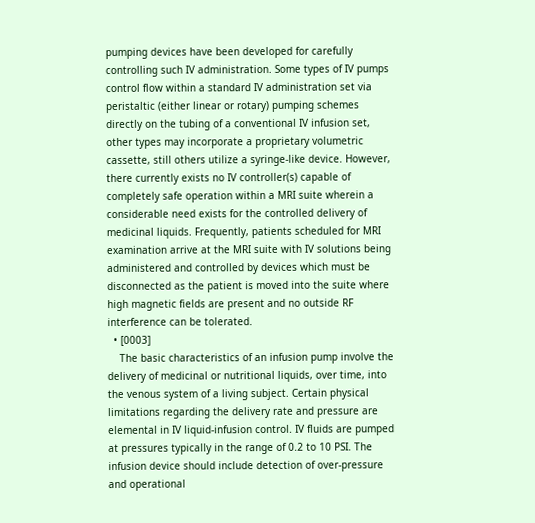pumping devices have been developed for carefully controlling such IV administration. Some types of IV pumps control flow within a standard IV administration set via peristaltic (either linear or rotary) pumping schemes directly on the tubing of a conventional IV infusion set, other types may incorporate a proprietary volumetric cassette, still others utilize a syringe-like device. However, there currently exists no IV controller(s) capable of completely safe operation within a MRI suite wherein a considerable need exists for the controlled delivery of medicinal liquids. Frequently, patients scheduled for MRI examination arrive at the MRI suite with IV solutions being administered and controlled by devices which must be disconnected as the patient is moved into the suite where high magnetic fields are present and no outside RF interference can be tolerated.
  • [0003]
    The basic characteristics of an infusion pump involve the delivery of medicinal or nutritional liquids, over time, into the venous system of a living subject. Certain physical limitations regarding the delivery rate and pressure are elemental in IV liquid-infusion control. IV fluids are pumped at pressures typically in the range of 0.2 to 10 PSI. The infusion device should include detection of over-pressure and operational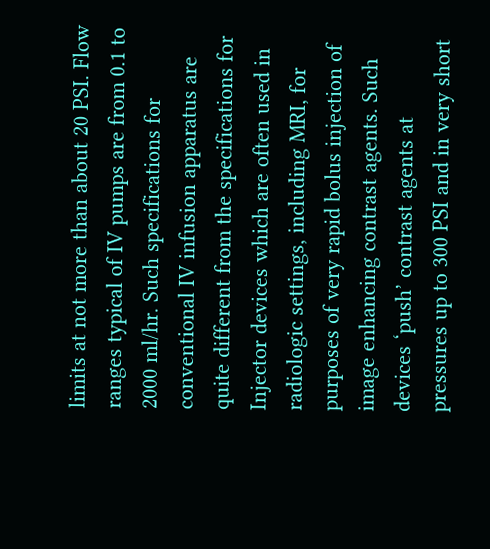limits at not more than about 20 PSI. Flow ranges typical of IV pumps are from 0.1 to 2000 ml/hr. Such specifications for conventional IV infusion apparatus are quite different from the specifications for Injector devices which are often used in radiologic settings, including MRI, for purposes of very rapid bolus injection of image enhancing contrast agents. Such devices ‘push’ contrast agents at pressures up to 300 PSI and in very short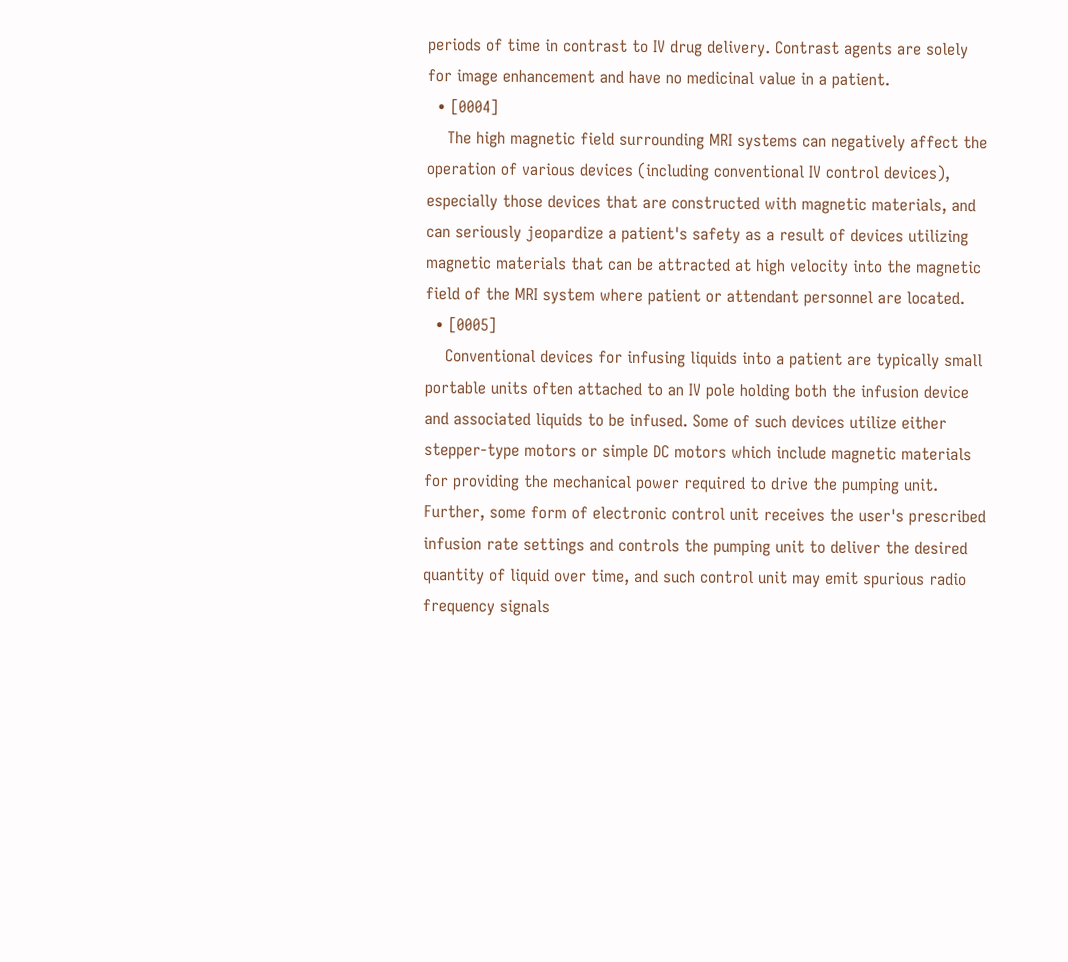periods of time in contrast to IV drug delivery. Contrast agents are solely for image enhancement and have no medicinal value in a patient.
  • [0004]
    The high magnetic field surrounding MRI systems can negatively affect the operation of various devices (including conventional IV control devices), especially those devices that are constructed with magnetic materials, and can seriously jeopardize a patient's safety as a result of devices utilizing magnetic materials that can be attracted at high velocity into the magnetic field of the MRI system where patient or attendant personnel are located.
  • [0005]
    Conventional devices for infusing liquids into a patient are typically small portable units often attached to an IV pole holding both the infusion device and associated liquids to be infused. Some of such devices utilize either stepper-type motors or simple DC motors which include magnetic materials for providing the mechanical power required to drive the pumping unit. Further, some form of electronic control unit receives the user's prescribed infusion rate settings and controls the pumping unit to deliver the desired quantity of liquid over time, and such control unit may emit spurious radio frequency signals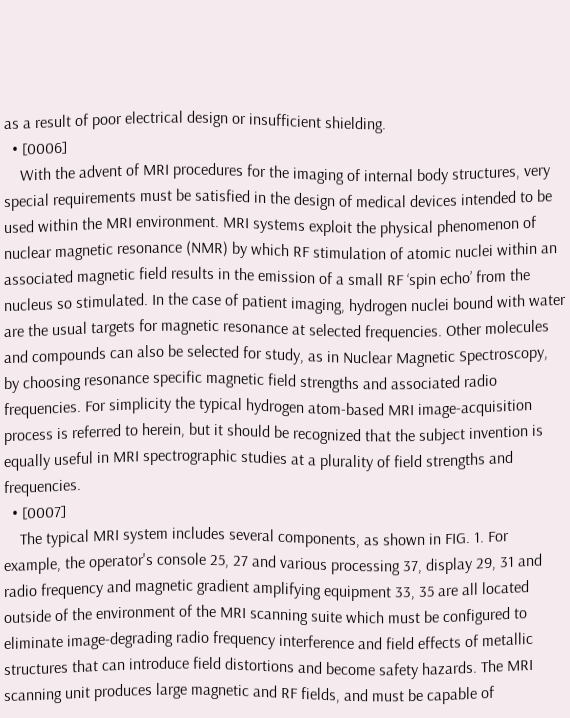as a result of poor electrical design or insufficient shielding.
  • [0006]
    With the advent of MRI procedures for the imaging of internal body structures, very special requirements must be satisfied in the design of medical devices intended to be used within the MRI environment. MRI systems exploit the physical phenomenon of nuclear magnetic resonance (NMR) by which RF stimulation of atomic nuclei within an associated magnetic field results in the emission of a small RF ‘spin echo’ from the nucleus so stimulated. In the case of patient imaging, hydrogen nuclei bound with water are the usual targets for magnetic resonance at selected frequencies. Other molecules and compounds can also be selected for study, as in Nuclear Magnetic Spectroscopy, by choosing resonance specific magnetic field strengths and associated radio frequencies. For simplicity the typical hydrogen atom-based MRI image-acquisition process is referred to herein, but it should be recognized that the subject invention is equally useful in MRI spectrographic studies at a plurality of field strengths and frequencies.
  • [0007]
    The typical MRI system includes several components, as shown in FIG. 1. For example, the operator's console 25, 27 and various processing 37, display 29, 31 and radio frequency and magnetic gradient amplifying equipment 33, 35 are all located outside of the environment of the MRI scanning suite which must be configured to eliminate image-degrading radio frequency interference and field effects of metallic structures that can introduce field distortions and become safety hazards. The MRI scanning unit produces large magnetic and RF fields, and must be capable of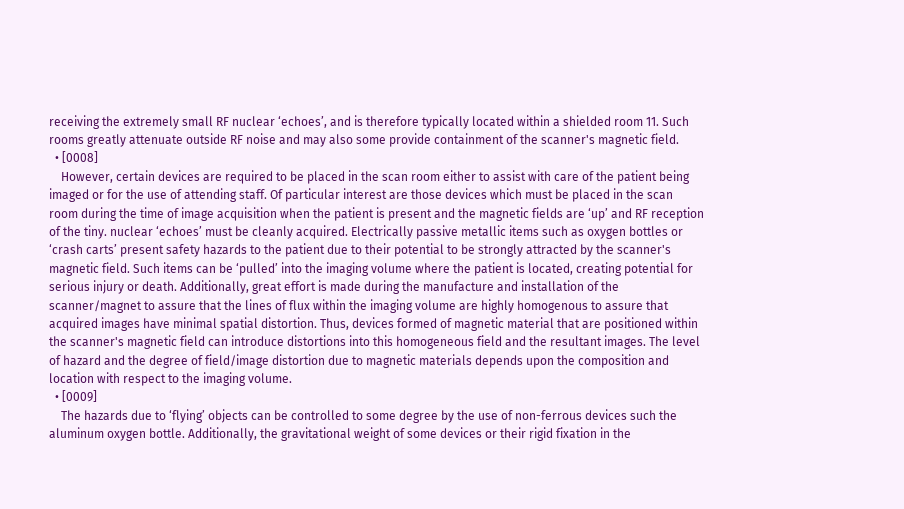receiving the extremely small RF nuclear ‘echoes’, and is therefore typically located within a shielded room 11. Such rooms greatly attenuate outside RF noise and may also some provide containment of the scanner's magnetic field.
  • [0008]
    However, certain devices are required to be placed in the scan room either to assist with care of the patient being imaged or for the use of attending staff. Of particular interest are those devices which must be placed in the scan room during the time of image acquisition when the patient is present and the magnetic fields are ‘up’ and RF reception of the tiny. nuclear ‘echoes’ must be cleanly acquired. Electrically passive metallic items such as oxygen bottles or ‘crash carts’ present safety hazards to the patient due to their potential to be strongly attracted by the scanner's magnetic field. Such items can be ‘pulled’ into the imaging volume where the patient is located, creating potential for serious injury or death. Additionally, great effort is made during the manufacture and installation of the scanner/magnet to assure that the lines of flux within the imaging volume are highly homogenous to assure that acquired images have minimal spatial distortion. Thus, devices formed of magnetic material that are positioned within the scanner's magnetic field can introduce distortions into this homogeneous field and the resultant images. The level of hazard and the degree of field/image distortion due to magnetic materials depends upon the composition and location with respect to the imaging volume.
  • [0009]
    The hazards due to ‘flying’ objects can be controlled to some degree by the use of non-ferrous devices such the aluminum oxygen bottle. Additionally, the gravitational weight of some devices or their rigid fixation in the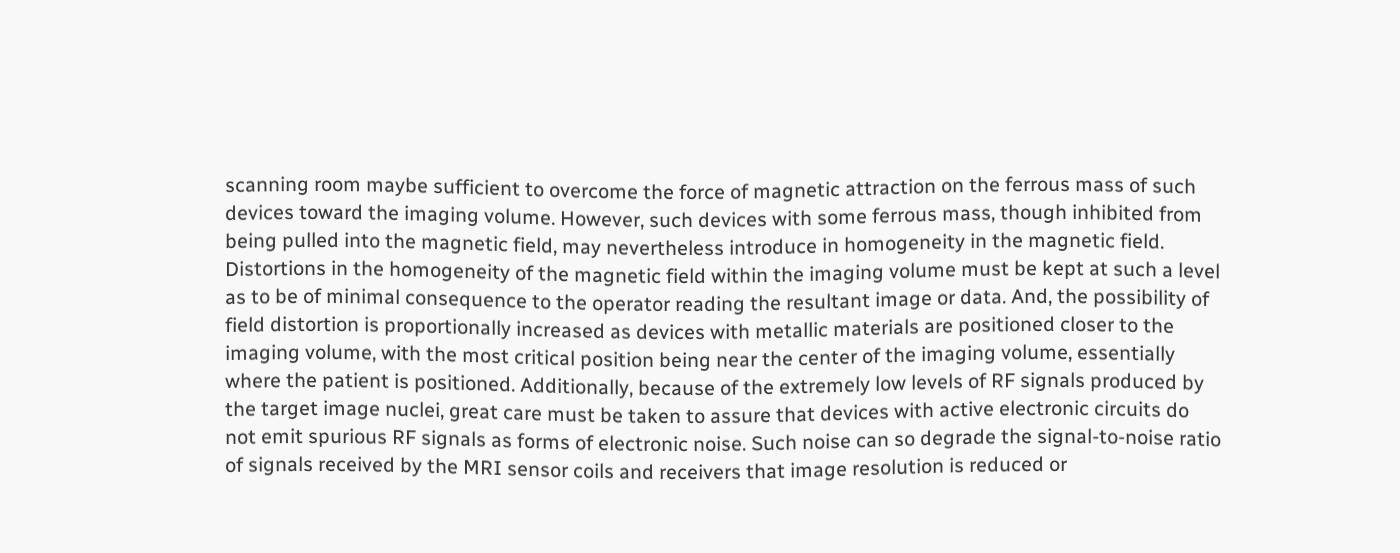scanning room maybe sufficient to overcome the force of magnetic attraction on the ferrous mass of such devices toward the imaging volume. However, such devices with some ferrous mass, though inhibited from being pulled into the magnetic field, may nevertheless introduce in homogeneity in the magnetic field. Distortions in the homogeneity of the magnetic field within the imaging volume must be kept at such a level as to be of minimal consequence to the operator reading the resultant image or data. And, the possibility of field distortion is proportionally increased as devices with metallic materials are positioned closer to the imaging volume, with the most critical position being near the center of the imaging volume, essentially where the patient is positioned. Additionally, because of the extremely low levels of RF signals produced by the target image nuclei, great care must be taken to assure that devices with active electronic circuits do not emit spurious RF signals as forms of electronic noise. Such noise can so degrade the signal-to-noise ratio of signals received by the MRI sensor coils and receivers that image resolution is reduced or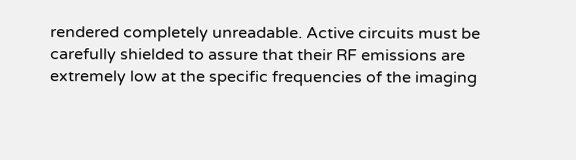rendered completely unreadable. Active circuits must be carefully shielded to assure that their RF emissions are extremely low at the specific frequencies of the imaging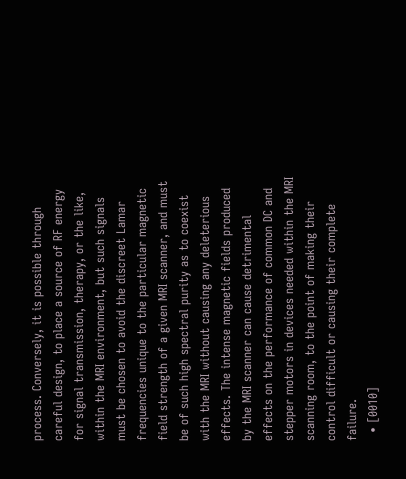process. Conversely, it is possible through careful design, to place a source of RF energy for signal transmission, therapy, or the like, within the MRI environment, but such signals must be chosen to avoid the discreet Lamar frequencies unique to the particular magnetic field strength of a given MRI scanner, and must be of such high spectral purity as to coexist with the MRI without causing any deleterious effects. The intense magnetic fields produced by the MRI scanner can cause detrimental effects on the performance of common DC and stepper motors in devices needed within the MRI scanning room, to the point of making their control difficult or causing their complete failure.
  • [0010]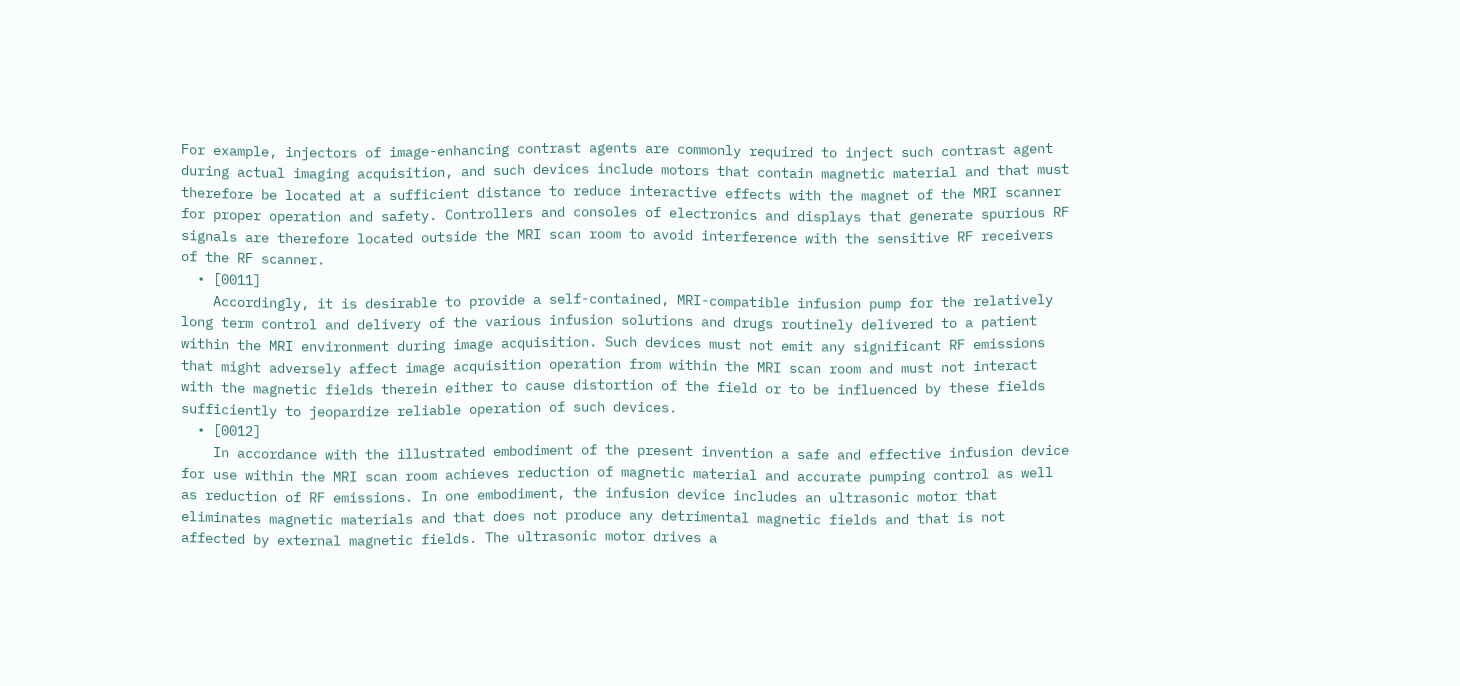For example, injectors of image-enhancing contrast agents are commonly required to inject such contrast agent during actual imaging acquisition, and such devices include motors that contain magnetic material and that must therefore be located at a sufficient distance to reduce interactive effects with the magnet of the MRI scanner for proper operation and safety. Controllers and consoles of electronics and displays that generate spurious RF signals are therefore located outside the MRI scan room to avoid interference with the sensitive RF receivers of the RF scanner.
  • [0011]
    Accordingly, it is desirable to provide a self-contained, MRI-compatible infusion pump for the relatively long term control and delivery of the various infusion solutions and drugs routinely delivered to a patient within the MRI environment during image acquisition. Such devices must not emit any significant RF emissions that might adversely affect image acquisition operation from within the MRI scan room and must not interact with the magnetic fields therein either to cause distortion of the field or to be influenced by these fields sufficiently to jeopardize reliable operation of such devices.
  • [0012]
    In accordance with the illustrated embodiment of the present invention a safe and effective infusion device for use within the MRI scan room achieves reduction of magnetic material and accurate pumping control as well as reduction of RF emissions. In one embodiment, the infusion device includes an ultrasonic motor that eliminates magnetic materials and that does not produce any detrimental magnetic fields and that is not affected by external magnetic fields. The ultrasonic motor drives a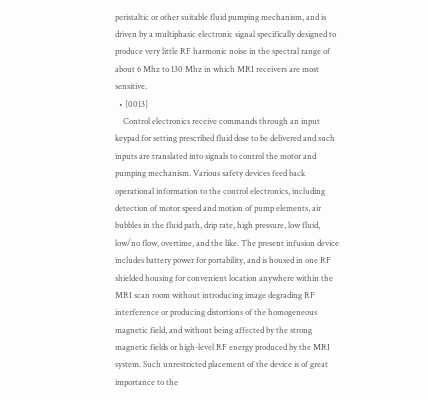peristaltic or other suitable fluid pumping mechanism, and is driven by a multiphasic electronic signal specifically designed to produce very little RF harmonic noise in the spectral range of about 6 Mhz to 130 Mhz in which MRI receivers are most sensitive.
  • [0013]
    Control electronics receive commands through an input keypad for setting prescribed fluid dose to be delivered and such inputs are translated into signals to control the motor and pumping mechanism. Various safety devices feed back operational information to the control electronics, including detection of motor speed and motion of pump elements, air bubbles in the fluid path, drip rate, high pressure, low fluid, low/no flow, overtime, and the like. The present infusion device includes battery power for portability, and is housed in one RF shielded housing for convenient location anywhere within the MRI scan room without introducing image degrading RF interference or producing distortions of the homogeneous magnetic field, and without being affected by the strong magnetic fields or high-level RF energy produced by the MRI system. Such unrestricted placement of the device is of great importance to the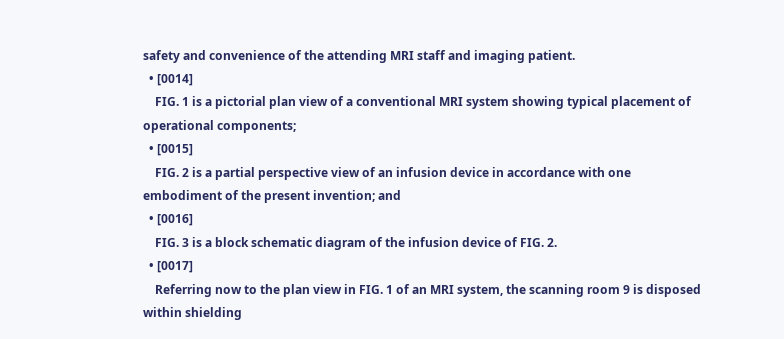safety and convenience of the attending MRI staff and imaging patient.
  • [0014]
    FIG. 1 is a pictorial plan view of a conventional MRI system showing typical placement of operational components;
  • [0015]
    FIG. 2 is a partial perspective view of an infusion device in accordance with one embodiment of the present invention; and
  • [0016]
    FIG. 3 is a block schematic diagram of the infusion device of FIG. 2.
  • [0017]
    Referring now to the plan view in FIG. 1 of an MRI system, the scanning room 9 is disposed within shielding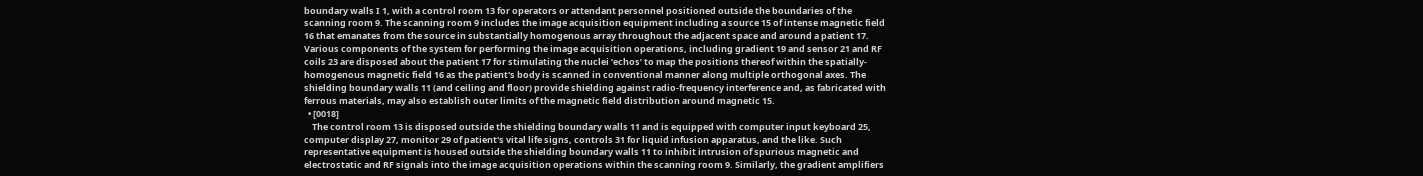boundary walls I 1, with a control room 13 for operators or attendant personnel positioned outside the boundaries of the scanning room 9. The scanning room 9 includes the image acquisition equipment including a source 15 of intense magnetic field 16 that emanates from the source in substantially homogenous array throughout the adjacent space and around a patient 17. Various components of the system for performing the image acquisition operations, including gradient 19 and sensor 21 and RF coils 23 are disposed about the patient 17 for stimulating the nuclei ‘echos’ to map the positions thereof within the spatially-homogenous magnetic field 16 as the patient's body is scanned in conventional manner along multiple orthogonal axes. The shielding boundary walls 11 (and ceiling and floor) provide shielding against radio-frequency interference and, as fabricated with ferrous materials, may also establish outer limits of the magnetic field distribution around magnetic 15.
  • [0018]
    The control room 13 is disposed outside the shielding boundary walls 11 and is equipped with computer input keyboard 25, computer display 27, monitor 29 of patient's vital life signs, controls 31 for liquid infusion apparatus, and the like. Such representative equipment is housed outside the shielding boundary walls 11 to inhibit intrusion of spurious magnetic and electrostatic and RF signals into the image acquisition operations within the scanning room 9. Similarly, the gradient amplifiers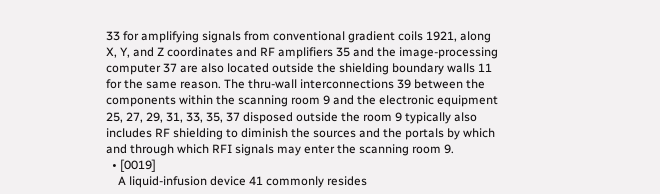33 for amplifying signals from conventional gradient coils 1921, along X, Y, and Z coordinates and RF amplifiers 35 and the image-processing computer 37 are also located outside the shielding boundary walls 11 for the same reason. The thru-wall interconnections 39 between the components within the scanning room 9 and the electronic equipment 25, 27, 29, 31, 33, 35, 37 disposed outside the room 9 typically also includes RF shielding to diminish the sources and the portals by which and through which RFI signals may enter the scanning room 9.
  • [0019]
    A liquid-infusion device 41 commonly resides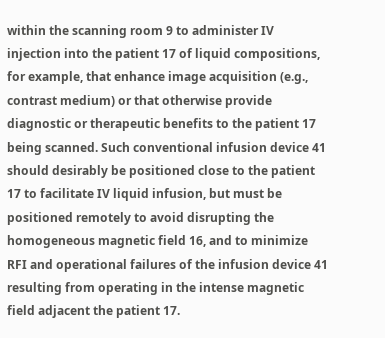within the scanning room 9 to administer IV injection into the patient 17 of liquid compositions, for example, that enhance image acquisition (e.g., contrast medium) or that otherwise provide diagnostic or therapeutic benefits to the patient 17 being scanned. Such conventional infusion device 41 should desirably be positioned close to the patient 17 to facilitate IV liquid infusion, but must be positioned remotely to avoid disrupting the homogeneous magnetic field 16, and to minimize RFI and operational failures of the infusion device 41 resulting from operating in the intense magnetic field adjacent the patient 17.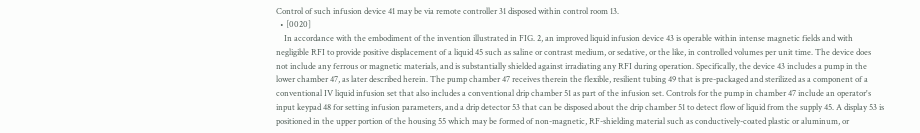Control of such infusion device 41 may be via remote controller 31 disposed within control room 13.
  • [0020]
    In accordance with the embodiment of the invention illustrated in FIG. 2, an improved liquid infusion device 43 is operable within intense magnetic fields and with negligible RFI to provide positive displacement of a liquid 45 such as saline or contrast medium, or sedative, or the like, in controlled volumes per unit time. The device does not include any ferrous or magnetic materials, and is substantially shielded against irradiating any RFI during operation. Specifically, the device 43 includes a pump in the lower chamber 47, as later described herein. The pump chamber 47 receives therein the flexible, resilient tubing 49 that is pre-packaged and sterilized as a component of a conventional IV liquid infusion set that also includes a conventional drip chamber 51 as part of the infusion set. Controls for the pump in chamber 47 include an operator's input keypad 48 for setting infusion parameters, and a drip detector 53 that can be disposed about the drip chamber 51 to detect flow of liquid from the supply 45. A display 53 is positioned in the upper portion of the housing 55 which may be formed of non-magnetic, RF-shielding material such as conductively-coated plastic or aluminum, or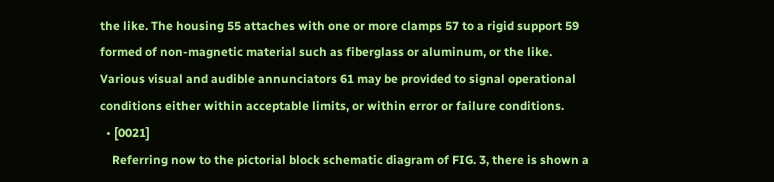the like. The housing 55 attaches with one or more clamps 57 to a rigid support 59 formed of non-magnetic material such as fiberglass or aluminum, or the like. Various visual and audible annunciators 61 may be provided to signal operational conditions either within acceptable limits, or within error or failure conditions.
  • [0021]
    Referring now to the pictorial block schematic diagram of FIG. 3, there is shown a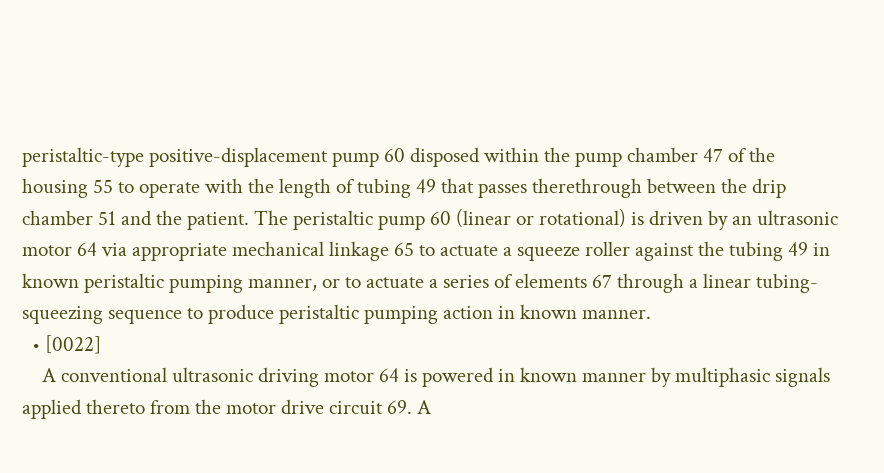peristaltic-type positive-displacement pump 60 disposed within the pump chamber 47 of the housing 55 to operate with the length of tubing 49 that passes therethrough between the drip chamber 51 and the patient. The peristaltic pump 60 (linear or rotational) is driven by an ultrasonic motor 64 via appropriate mechanical linkage 65 to actuate a squeeze roller against the tubing 49 in known peristaltic pumping manner, or to actuate a series of elements 67 through a linear tubing-squeezing sequence to produce peristaltic pumping action in known manner.
  • [0022]
    A conventional ultrasonic driving motor 64 is powered in known manner by multiphasic signals applied thereto from the motor drive circuit 69. A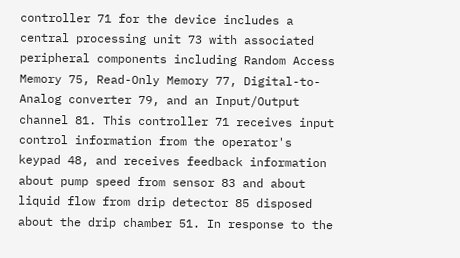controller 71 for the device includes a central processing unit 73 with associated peripheral components including Random Access Memory 75, Read-Only Memory 77, Digital-to-Analog converter 79, and an Input/Output channel 81. This controller 71 receives input control information from the operator's keypad 48, and receives feedback information about pump speed from sensor 83 and about liquid flow from drip detector 85 disposed about the drip chamber 51. In response to the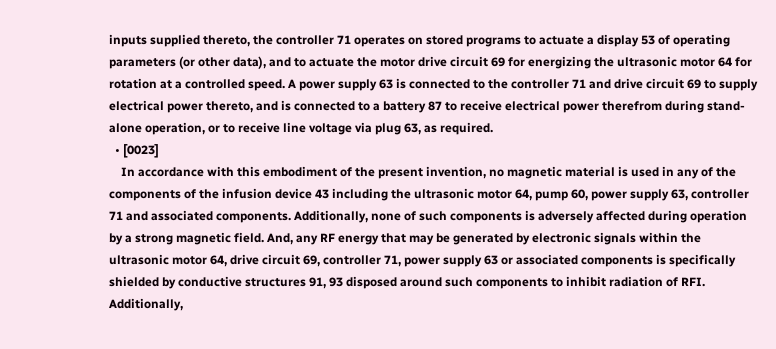inputs supplied thereto, the controller 71 operates on stored programs to actuate a display 53 of operating parameters (or other data), and to actuate the motor drive circuit 69 for energizing the ultrasonic motor 64 for rotation at a controlled speed. A power supply 63 is connected to the controller 71 and drive circuit 69 to supply electrical power thereto, and is connected to a battery 87 to receive electrical power therefrom during stand-alone operation, or to receive line voltage via plug 63, as required.
  • [0023]
    In accordance with this embodiment of the present invention, no magnetic material is used in any of the components of the infusion device 43 including the ultrasonic motor 64, pump 60, power supply 63, controller 71 and associated components. Additionally, none of such components is adversely affected during operation by a strong magnetic field. And, any RF energy that may be generated by electronic signals within the ultrasonic motor 64, drive circuit 69, controller 71, power supply 63 or associated components is specifically shielded by conductive structures 91, 93 disposed around such components to inhibit radiation of RFI. Additionally,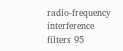radio-frequency interference filters 95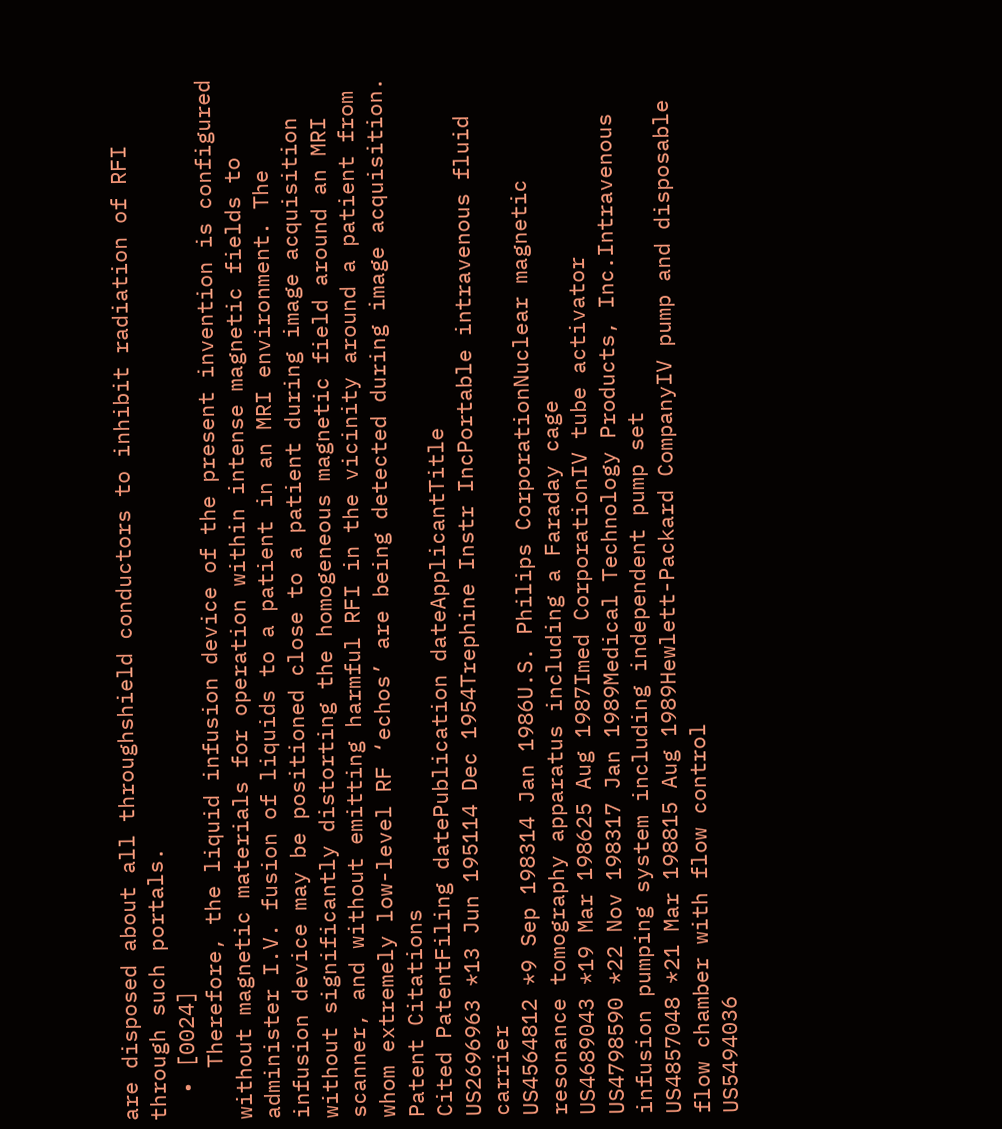are disposed about all throughshield conductors to inhibit radiation of RFI through such portals.
  • [0024]
    Therefore, the liquid infusion device of the present invention is configured without magnetic materials for operation within intense magnetic fields to administer I.V. fusion of liquids to a patient in an MRI environment. The infusion device may be positioned close to a patient during image acquisition without significantly distorting the homogeneous magnetic field around an MRI scanner, and without emitting harmful RFI in the vicinity around a patient from whom extremely low-level RF ‘echos’ are being detected during image acquisition.
Patent Citations
Cited PatentFiling datePublication dateApplicantTitle
US2696963 *13 Jun 195114 Dec 1954Trephine Instr IncPortable intravenous fluid carrier
US4564812 *9 Sep 198314 Jan 1986U.S. Philips CorporationNuclear magnetic resonance tomography apparatus including a Faraday cage
US4689043 *19 Mar 198625 Aug 1987Imed CorporationIV tube activator
US4798590 *22 Nov 198317 Jan 1989Medical Technology Products, Inc.Intravenous infusion pumping system including independent pump set
US4857048 *21 Mar 198815 Aug 1989Hewlett-Packard CompanyIV pump and disposable flow chamber with flow control
US5494036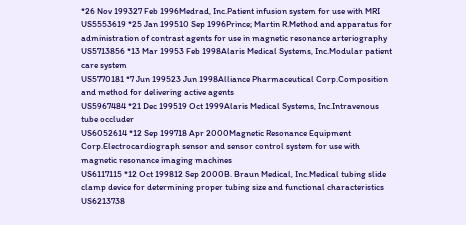*26 Nov 199327 Feb 1996Medrad, Inc.Patient infusion system for use with MRI
US5553619 *25 Jan 199510 Sep 1996Prince; Martin R.Method and apparatus for administration of contrast agents for use in magnetic resonance arteriography
US5713856 *13 Mar 19953 Feb 1998Alaris Medical Systems, Inc.Modular patient care system
US5770181 *7 Jun 199523 Jun 1998Alliance Pharmaceutical Corp.Composition and method for delivering active agents
US5967484 *21 Dec 199519 Oct 1999Alaris Medical Systems, Inc.Intravenous tube occluder
US6052614 *12 Sep 199718 Apr 2000Magnetic Resonance Equipment Corp.Electrocardiograph sensor and sensor control system for use with magnetic resonance imaging machines
US6117115 *12 Oct 199812 Sep 2000B. Braun Medical, Inc.Medical tubing slide clamp device for determining proper tubing size and functional characteristics
US6213738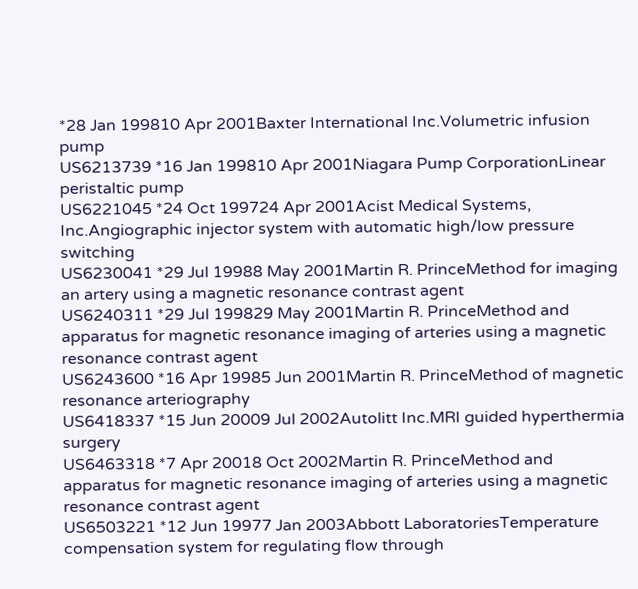*28 Jan 199810 Apr 2001Baxter International Inc.Volumetric infusion pump
US6213739 *16 Jan 199810 Apr 2001Niagara Pump CorporationLinear peristaltic pump
US6221045 *24 Oct 199724 Apr 2001Acist Medical Systems, Inc.Angiographic injector system with automatic high/low pressure switching
US6230041 *29 Jul 19988 May 2001Martin R. PrinceMethod for imaging an artery using a magnetic resonance contrast agent
US6240311 *29 Jul 199829 May 2001Martin R. PrinceMethod and apparatus for magnetic resonance imaging of arteries using a magnetic resonance contrast agent
US6243600 *16 Apr 19985 Jun 2001Martin R. PrinceMethod of magnetic resonance arteriography
US6418337 *15 Jun 20009 Jul 2002Autolitt Inc.MRI guided hyperthermia surgery
US6463318 *7 Apr 20018 Oct 2002Martin R. PrinceMethod and apparatus for magnetic resonance imaging of arteries using a magnetic resonance contrast agent
US6503221 *12 Jun 19977 Jan 2003Abbott LaboratoriesTemperature compensation system for regulating flow through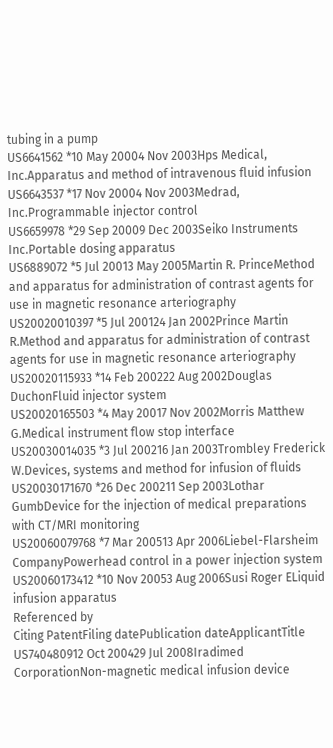tubing in a pump
US6641562 *10 May 20004 Nov 2003Hps Medical, Inc.Apparatus and method of intravenous fluid infusion
US6643537 *17 Nov 20004 Nov 2003Medrad, Inc.Programmable injector control
US6659978 *29 Sep 20009 Dec 2003Seiko Instruments Inc.Portable dosing apparatus
US6889072 *5 Jul 20013 May 2005Martin R. PrinceMethod and apparatus for administration of contrast agents for use in magnetic resonance arteriography
US20020010397 *5 Jul 200124 Jan 2002Prince Martin R.Method and apparatus for administration of contrast agents for use in magnetic resonance arteriography
US20020115933 *14 Feb 200222 Aug 2002Douglas DuchonFluid injector system
US20020165503 *4 May 20017 Nov 2002Morris Matthew G.Medical instrument flow stop interface
US20030014035 *3 Jul 200216 Jan 2003Trombley Frederick W.Devices, systems and method for infusion of fluids
US20030171670 *26 Dec 200211 Sep 2003Lothar GumbDevice for the injection of medical preparations with CT/MRI monitoring
US20060079768 *7 Mar 200513 Apr 2006Liebel-Flarsheim CompanyPowerhead control in a power injection system
US20060173412 *10 Nov 20053 Aug 2006Susi Roger ELiquid infusion apparatus
Referenced by
Citing PatentFiling datePublication dateApplicantTitle
US740480912 Oct 200429 Jul 2008Iradimed CorporationNon-magnetic medical infusion device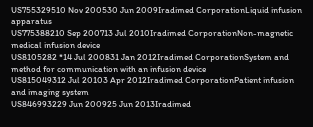US755329510 Nov 200530 Jun 2009Iradimed CorporationLiquid infusion apparatus
US775388210 Sep 200713 Jul 2010Iradimed CorporationNon-magnetic medical infusion device
US8105282 *14 Jul 200831 Jan 2012Iradimed CorporationSystem and method for communication with an infusion device
US815049312 Jul 20103 Apr 2012Iradimed CorporationPatient infusion and imaging system
US846993229 Jun 200925 Jun 2013Iradimed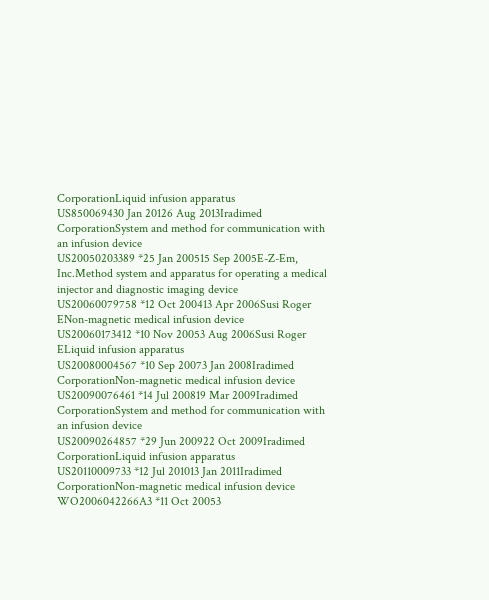CorporationLiquid infusion apparatus
US850069430 Jan 20126 Aug 2013Iradimed CorporationSystem and method for communication with an infusion device
US20050203389 *25 Jan 200515 Sep 2005E-Z-Em, Inc.Method system and apparatus for operating a medical injector and diagnostic imaging device
US20060079758 *12 Oct 200413 Apr 2006Susi Roger ENon-magnetic medical infusion device
US20060173412 *10 Nov 20053 Aug 2006Susi Roger ELiquid infusion apparatus
US20080004567 *10 Sep 20073 Jan 2008Iradimed CorporationNon-magnetic medical infusion device
US20090076461 *14 Jul 200819 Mar 2009Iradimed CorporationSystem and method for communication with an infusion device
US20090264857 *29 Jun 200922 Oct 2009Iradimed CorporationLiquid infusion apparatus
US20110009733 *12 Jul 201013 Jan 2011Iradimed CorporationNon-magnetic medical infusion device
WO2006042266A3 *11 Oct 20053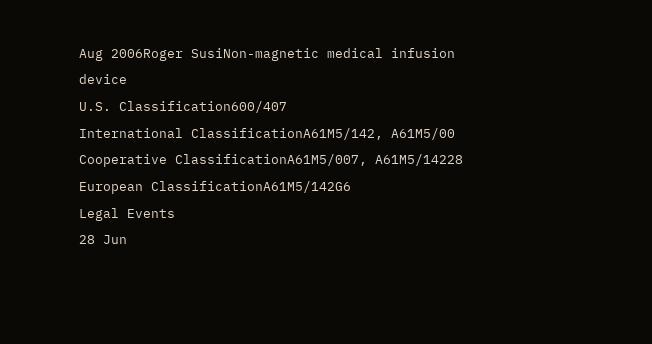Aug 2006Roger SusiNon-magnetic medical infusion device
U.S. Classification600/407
International ClassificationA61M5/142, A61M5/00
Cooperative ClassificationA61M5/007, A61M5/14228
European ClassificationA61M5/142G6
Legal Events
28 Jun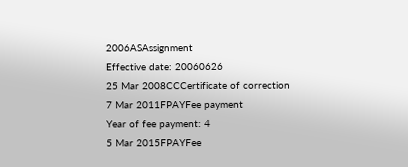2006ASAssignment
Effective date: 20060626
25 Mar 2008CCCertificate of correction
7 Mar 2011FPAYFee payment
Year of fee payment: 4
5 Mar 2015FPAYFee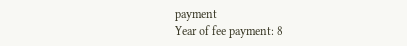payment
Year of fee payment: 8